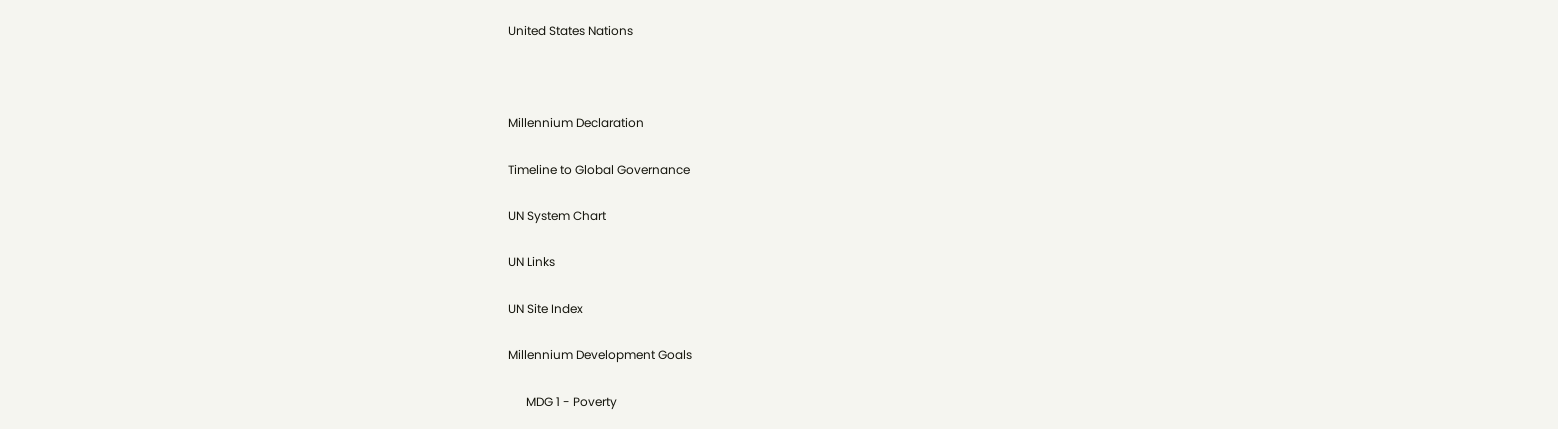United States Nations



Millennium Declaration

Timeline to Global Governance

UN System Chart

UN Links

UN Site Index

Millennium Development Goals

      MDG 1 - Poverty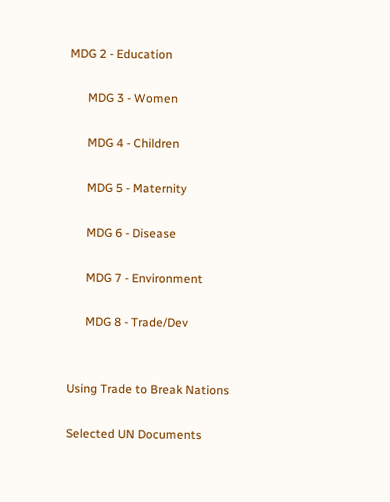MDG 2 - Education

      MDG 3 - Women

      MDG 4 - Children

      MDG 5 - Maternity

      MDG 6 - Disease

      MDG 7 - Environment

      MDG 8 - Trade/Dev


Using Trade to Break Nations

Selected UN Documents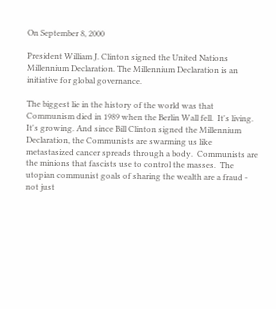On September 8, 2000

President William J. Clinton signed the United Nations Millennium Declaration. The Millennium Declaration is an initiative for global governance.

The biggest lie in the history of the world was that Communism died in 1989 when the Berlin Wall fell.  It's living.  It's growing. And since Bill Clinton signed the Millennium Declaration, the Communists are swarming us like metastasized cancer spreads through a body.  Communists are the minions that fascists use to control the masses.  The utopian communist goals of sharing the wealth are a fraud - not just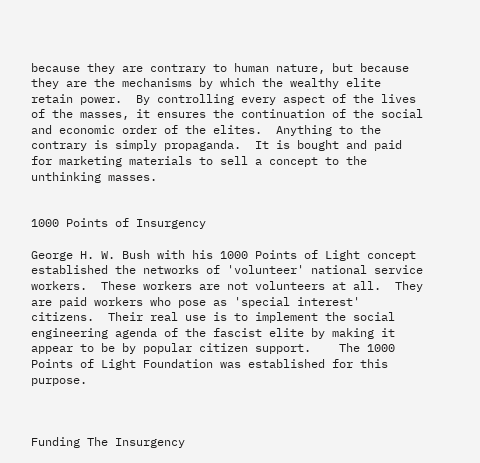because they are contrary to human nature, but because they are the mechanisms by which the wealthy elite retain power.  By controlling every aspect of the lives of the masses, it ensures the continuation of the social and economic order of the elites.  Anything to the contrary is simply propaganda.  It is bought and paid for marketing materials to sell a concept to the unthinking masses.


1000 Points of Insurgency

George H. W. Bush with his 1000 Points of Light concept established the networks of 'volunteer' national service workers.  These workers are not volunteers at all.  They are paid workers who pose as 'special interest' citizens.  Their real use is to implement the social engineering agenda of the fascist elite by making it appear to be by popular citizen support.    The 1000 Points of Light Foundation was established for this purpose.



Funding The Insurgency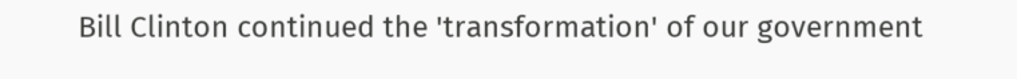Bill Clinton continued the 'transformation' of our government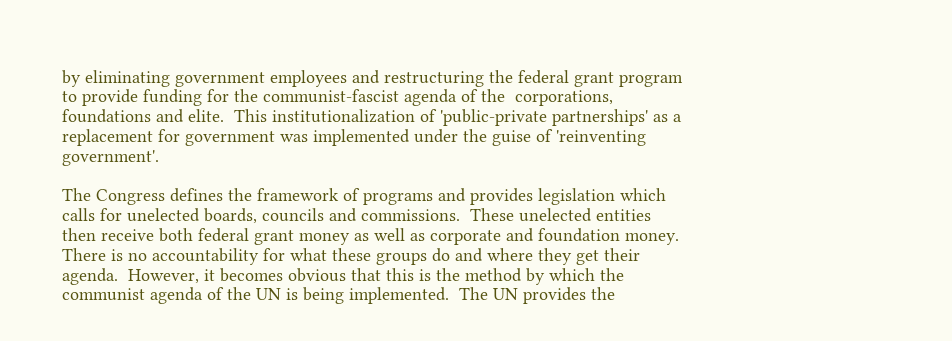by eliminating government employees and restructuring the federal grant program to provide funding for the communist-fascist agenda of the  corporations, foundations and elite.  This institutionalization of 'public-private partnerships' as a replacement for government was implemented under the guise of 'reinventing government'.

The Congress defines the framework of programs and provides legislation which calls for unelected boards, councils and commissions.  These unelected entities then receive both federal grant money as well as corporate and foundation money.  There is no accountability for what these groups do and where they get their agenda.  However, it becomes obvious that this is the method by which the communist agenda of the UN is being implemented.  The UN provides the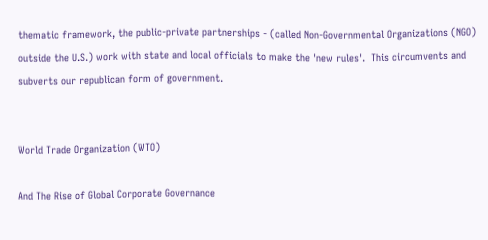thematic framework, the public-private partnerships - (called Non-Governmental Organizations (NGO) outside the U.S.) work with state and local officials to make the 'new rules'.  This circumvents and subverts our republican form of government.


World Trade Organization (WTO)

And The Rise of Global Corporate Governance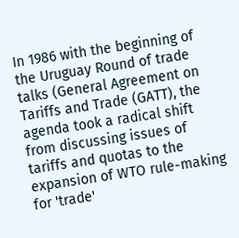In 1986 with the beginning of the Uruguay Round of trade talks (General Agreement on Tariffs and Trade (GATT), the agenda took a radical shift from discussing issues of tariffs and quotas to the expansion of WTO rule-making for 'trade'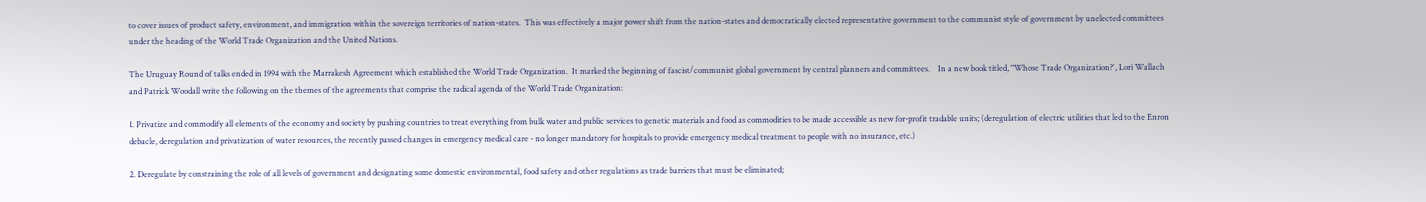to cover issues of product safety, environment, and immigration within the sovereign territories of nation-states.  This was effectively a major power shift from the nation-states and democratically elected representative government to the communist style of government by unelected committees under the heading of the World Trade Organization and the United Nations.

The Uruguay Round of talks ended in 1994 with the Marrakesh Agreement which established the World Trade Organization.  It marked the beginning of fascist/communist global government by central planners and committees.    In a new book titled, "Whose Trade Organization?', Lori Wallach and Patrick Woodall write the following on the themes of the agreements that comprise the radical agenda of the World Trade Organization:

1. Privatize and commodify all elements of the economy and society by pushing countries to treat everything from bulk water and public services to genetic materials and food as commodities to be made accessible as new for-profit tradable units; (deregulation of electric utilities that led to the Enron debacle, deregulation and privatization of water resources, the recently passed changes in emergency medical care - no longer mandatory for hospitals to provide emergency medical treatment to people with no insurance, etc.)

2. Deregulate by constraining the role of all levels of government and designating some domestic environmental, food safety and other regulations as trade barriers that must be eliminated;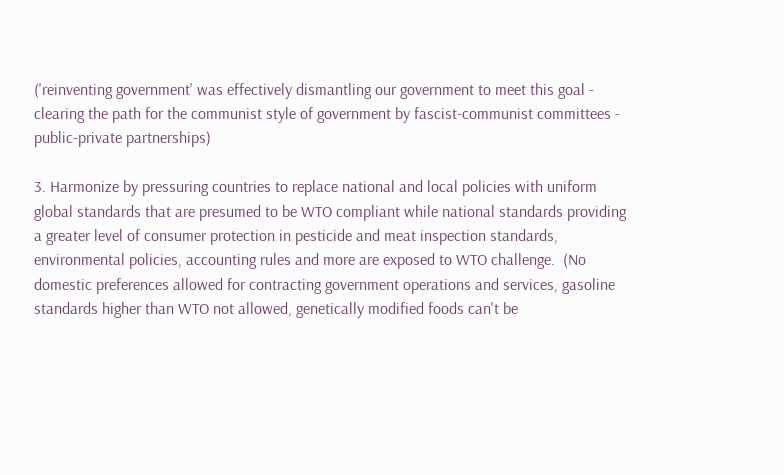('reinventing government' was effectively dismantling our government to meet this goal - clearing the path for the communist style of government by fascist-communist committees - public-private partnerships)

3. Harmonize by pressuring countries to replace national and local policies with uniform global standards that are presumed to be WTO compliant while national standards providing a greater level of consumer protection in pesticide and meat inspection standards, environmental policies, accounting rules and more are exposed to WTO challenge.  (No domestic preferences allowed for contracting government operations and services, gasoline standards higher than WTO not allowed, genetically modified foods can't be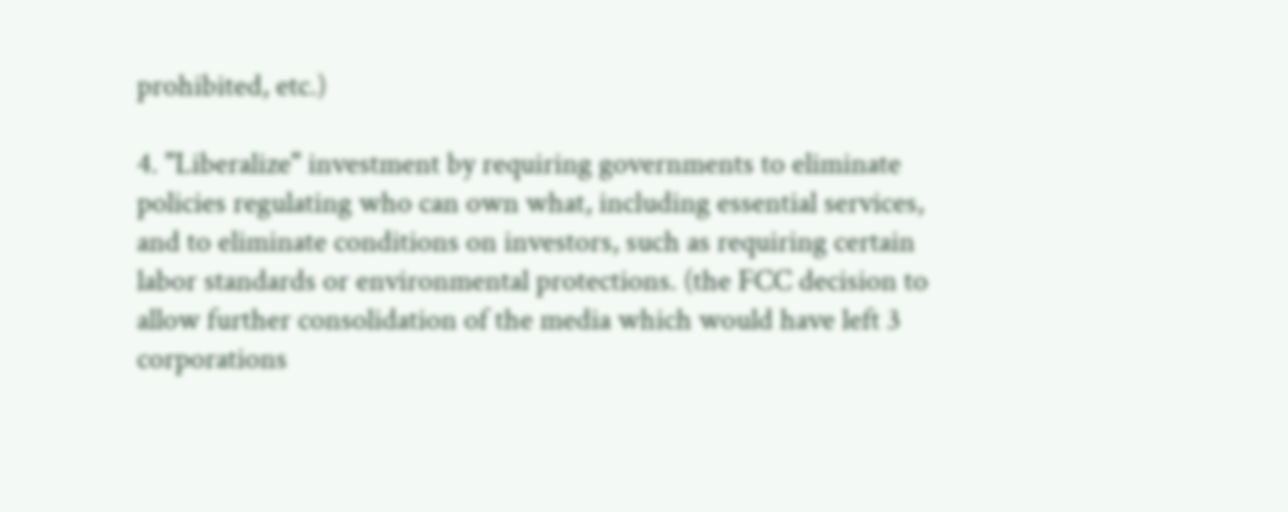prohibited, etc.)

4. "Liberalize" investment by requiring governments to eliminate policies regulating who can own what, including essential services, and to eliminate conditions on investors, such as requiring certain labor standards or environmental protections. (the FCC decision to allow further consolidation of the media which would have left 3 corporations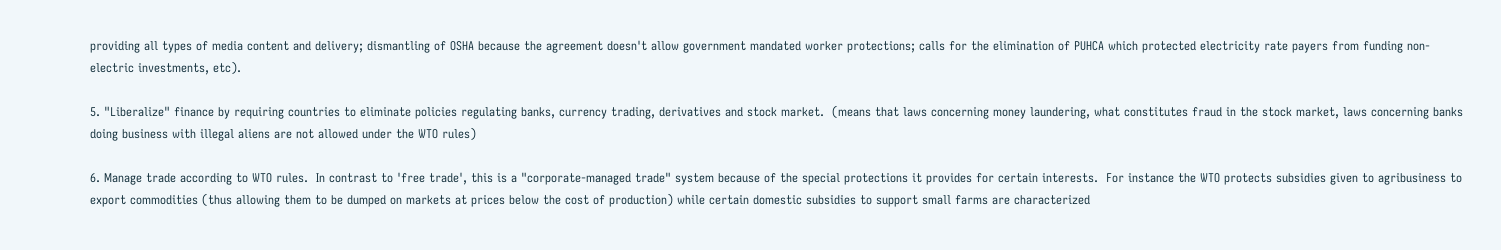providing all types of media content and delivery; dismantling of OSHA because the agreement doesn't allow government mandated worker protections; calls for the elimination of PUHCA which protected electricity rate payers from funding non-electric investments, etc).

5. "Liberalize" finance by requiring countries to eliminate policies regulating banks, currency trading, derivatives and stock market.  (means that laws concerning money laundering, what constitutes fraud in the stock market, laws concerning banks doing business with illegal aliens are not allowed under the WTO rules)

6. Manage trade according to WTO rules.  In contrast to 'free trade', this is a "corporate-managed trade" system because of the special protections it provides for certain interests.  For instance the WTO protects subsidies given to agribusiness to export commodities (thus allowing them to be dumped on markets at prices below the cost of production) while certain domestic subsidies to support small farms are characterized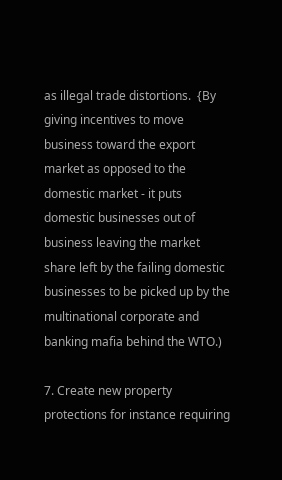as illegal trade distortions.  {By giving incentives to move business toward the export market as opposed to the domestic market - it puts domestic businesses out of business leaving the market share left by the failing domestic businesses to be picked up by the multinational corporate and banking mafia behind the WTO.)

7. Create new property protections for instance requiring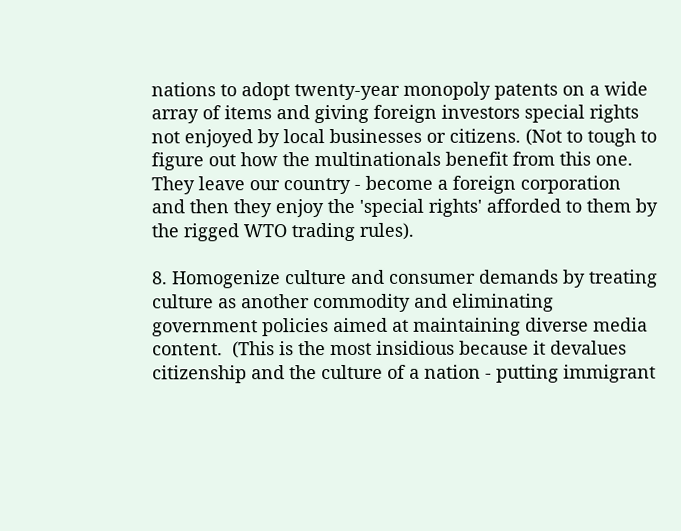nations to adopt twenty-year monopoly patents on a wide array of items and giving foreign investors special rights not enjoyed by local businesses or citizens. (Not to tough to figure out how the multinationals benefit from this one.  They leave our country - become a foreign corporation and then they enjoy the 'special rights' afforded to them by the rigged WTO trading rules).

8. Homogenize culture and consumer demands by treating culture as another commodity and eliminating government policies aimed at maintaining diverse media content.  (This is the most insidious because it devalues citizenship and the culture of a nation - putting immigrant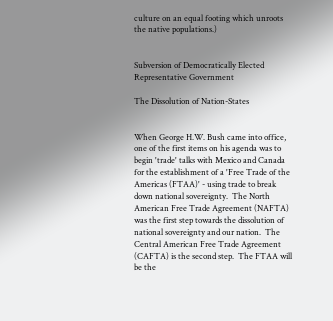culture on an equal footing which unroots the native populations.)


Subversion of Democratically Elected Representative Government

The Dissolution of Nation-States


When George H.W. Bush came into office, one of the first items on his agenda was to begin 'trade' talks with Mexico and Canada for the establishment of a 'Free Trade of the Americas (FTAA)' - using trade to break down national sovereignty.  The North American Free Trade Agreement (NAFTA) was the first step towards the dissolution of national sovereignty and our nation.  The Central American Free Trade Agreement (CAFTA) is the second step.  The FTAA will be the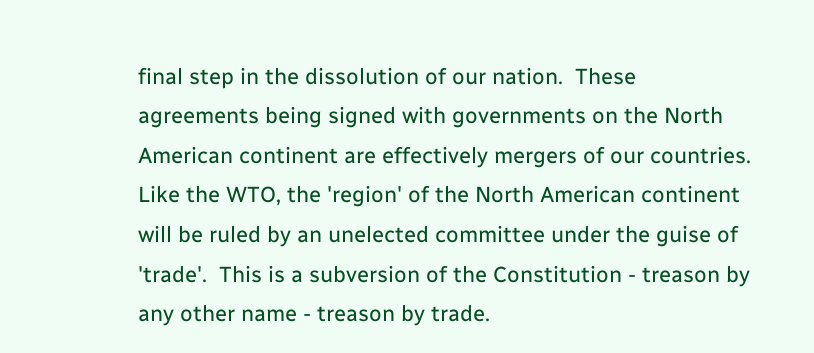final step in the dissolution of our nation.  These agreements being signed with governments on the North American continent are effectively mergers of our countries.  Like the WTO, the 'region' of the North American continent will be ruled by an unelected committee under the guise of 'trade'.  This is a subversion of the Constitution - treason by any other name - treason by trade.